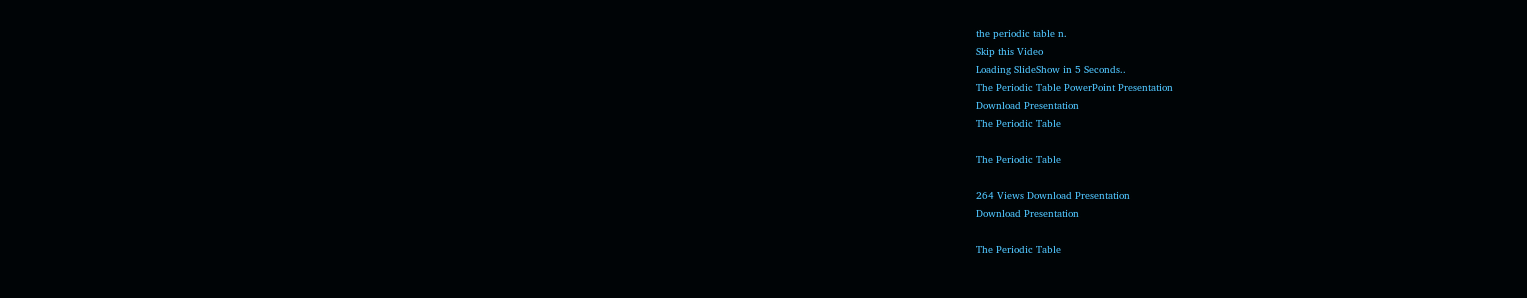the periodic table n.
Skip this Video
Loading SlideShow in 5 Seconds..
The Periodic Table PowerPoint Presentation
Download Presentation
The Periodic Table

The Periodic Table

264 Views Download Presentation
Download Presentation

The Periodic Table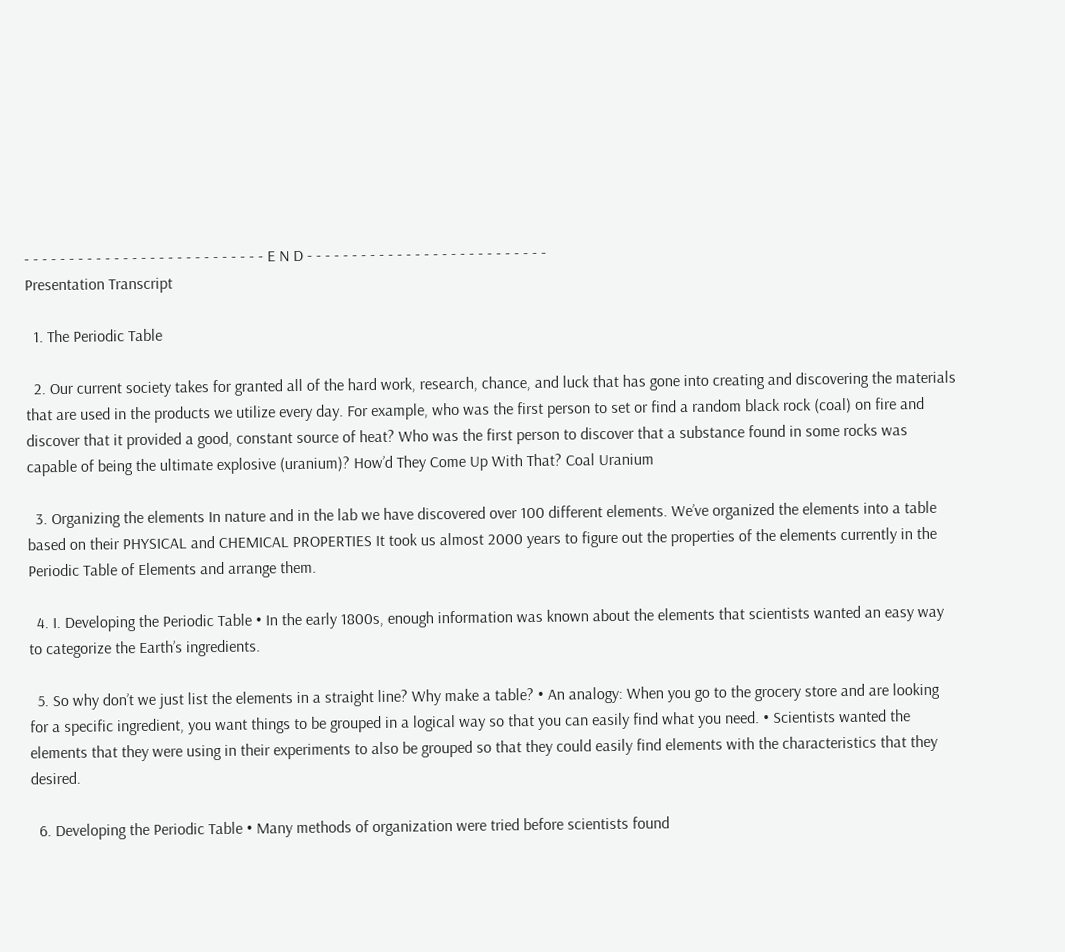- - - - - - - - - - - - - - - - - - - - - - - - - - - E N D - - - - - - - - - - - - - - - - - - - - - - - - - - -
Presentation Transcript

  1. The Periodic Table

  2. Our current society takes for granted all of the hard work, research, chance, and luck that has gone into creating and discovering the materials that are used in the products we utilize every day. For example, who was the first person to set or find a random black rock (coal) on fire and discover that it provided a good, constant source of heat? Who was the first person to discover that a substance found in some rocks was capable of being the ultimate explosive (uranium)? How’d They Come Up With That? Coal Uranium

  3. Organizing the elements In nature and in the lab we have discovered over 100 different elements. We’ve organized the elements into a table based on their PHYSICAL and CHEMICAL PROPERTIES It took us almost 2000 years to figure out the properties of the elements currently in the Periodic Table of Elements and arrange them.

  4. I. Developing the Periodic Table • In the early 1800s, enough information was known about the elements that scientists wanted an easy way to categorize the Earth’s ingredients.

  5. So why don’t we just list the elements in a straight line? Why make a table? • An analogy: When you go to the grocery store and are looking for a specific ingredient, you want things to be grouped in a logical way so that you can easily find what you need. • Scientists wanted the elements that they were using in their experiments to also be grouped so that they could easily find elements with the characteristics that they desired.

  6. Developing the Periodic Table • Many methods of organization were tried before scientists found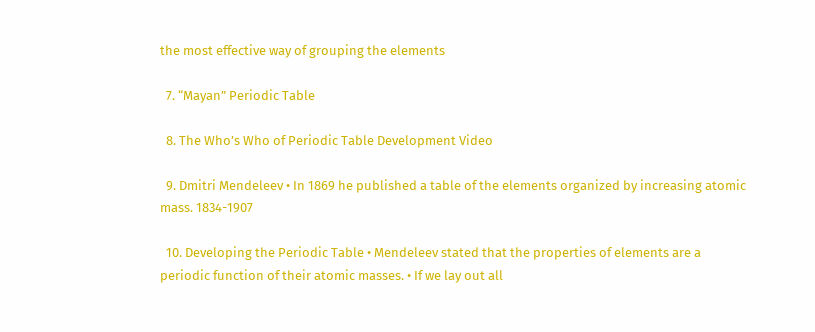the most effective way of grouping the elements

  7. “Mayan” Periodic Table

  8. The Who’s Who of Periodic Table Development Video

  9. Dmitri Mendeleev • In 1869 he published a table of the elements organized by increasing atomic mass. 1834-1907

  10. Developing the Periodic Table • Mendeleev stated that the properties of elements are a periodic function of their atomic masses. • If we lay out all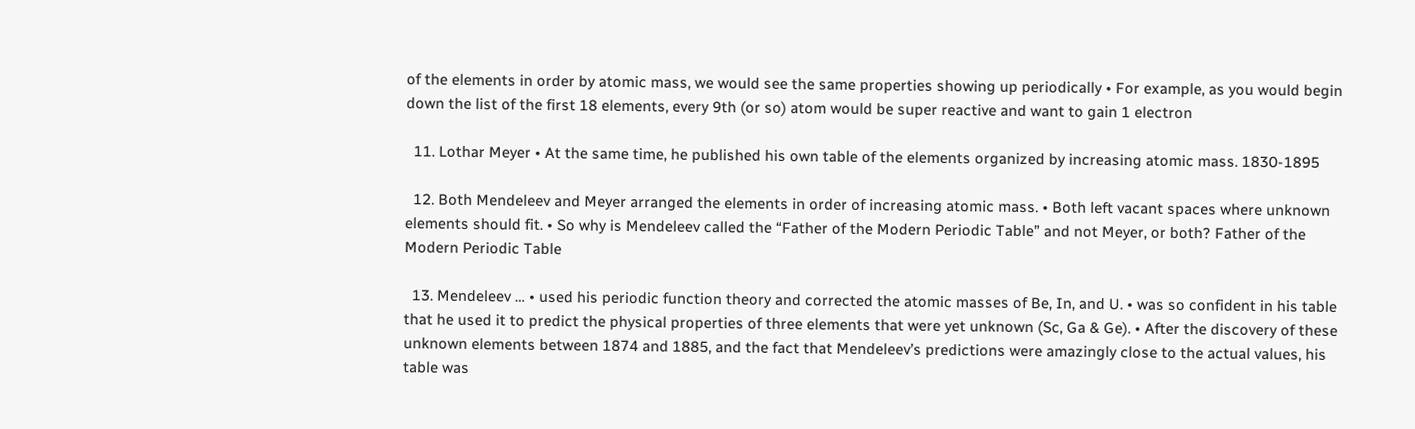of the elements in order by atomic mass, we would see the same properties showing up periodically • For example, as you would begin down the list of the first 18 elements, every 9th (or so) atom would be super reactive and want to gain 1 electron

  11. Lothar Meyer • At the same time, he published his own table of the elements organized by increasing atomic mass. 1830-1895

  12. Both Mendeleev and Meyer arranged the elements in order of increasing atomic mass. • Both left vacant spaces where unknown elements should fit. • So why is Mendeleev called the “Father of the Modern Periodic Table” and not Meyer, or both? Father of the Modern Periodic Table

  13. Mendeleev … • used his periodic function theory and corrected the atomic masses of Be, In, and U. • was so confident in his table that he used it to predict the physical properties of three elements that were yet unknown (Sc, Ga & Ge). • After the discovery of these unknown elements between 1874 and 1885, and the fact that Mendeleev’s predictions were amazingly close to the actual values, his table was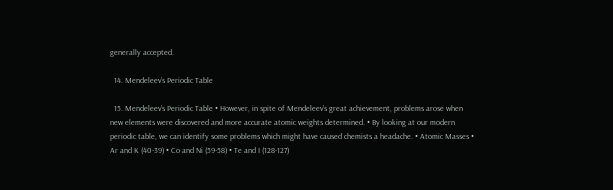generally accepted.

  14. Mendeleev’s Periodic Table

  15. Mendeleev’s Periodic Table • However, in spite of Mendeleev’s great achievement, problems arose when new elements were discovered and more accurate atomic weights determined. • By looking at our modern periodic table, we can identify some problems which might have caused chemists a headache. • Atomic Masses • Ar and K (40-39) • Co and Ni (59-58) • Te and I (128-127)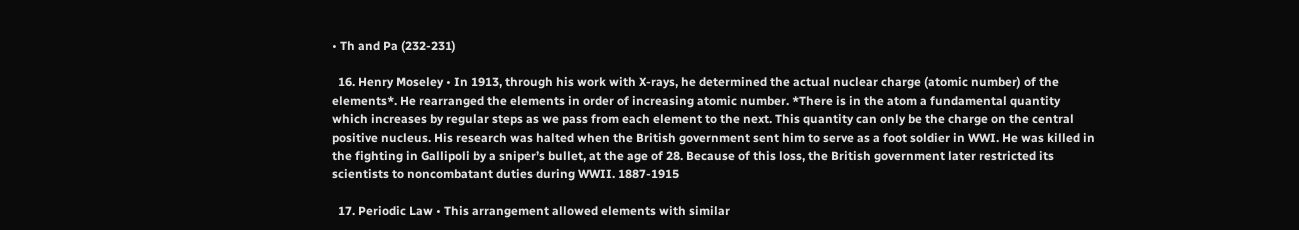• Th and Pa (232-231)

  16. Henry Moseley • In 1913, through his work with X-rays, he determined the actual nuclear charge (atomic number) of the elements*. He rearranged the elements in order of increasing atomic number. *There is in the atom a fundamental quantity which increases by regular steps as we pass from each element to the next. This quantity can only be the charge on the central positive nucleus. His research was halted when the British government sent him to serve as a foot soldier in WWI. He was killed in the fighting in Gallipoli by a sniper’s bullet, at the age of 28. Because of this loss, the British government later restricted its scientists to noncombatant duties during WWII. 1887-1915

  17. Periodic Law • This arrangement allowed elements with similar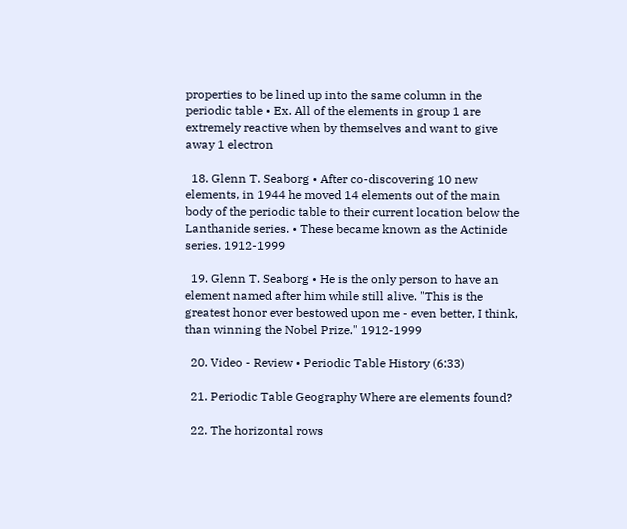properties to be lined up into the same column in the periodic table • Ex. All of the elements in group 1 are extremely reactive when by themselves and want to give away 1 electron

  18. Glenn T. Seaborg • After co-discovering 10 new elements, in 1944 he moved 14 elements out of the main body of the periodic table to their current location below the Lanthanide series. • These became known as the Actinide series. 1912-1999

  19. Glenn T. Seaborg • He is the only person to have an element named after him while still alive. "This is the greatest honor ever bestowed upon me - even better, I think, than winning the Nobel Prize." 1912-1999

  20. Video - Review • Periodic Table History (6:33)

  21. Periodic Table Geography Where are elements found?

  22. The horizontal rows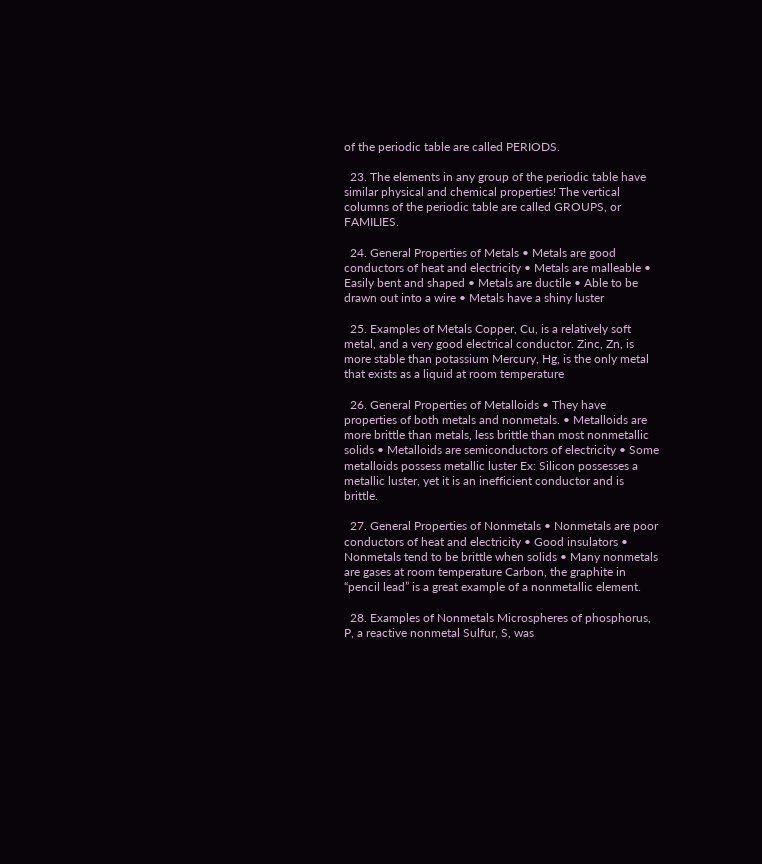of the periodic table are called PERIODS.

  23. The elements in any group of the periodic table have similar physical and chemical properties! The vertical columns of the periodic table are called GROUPS, or FAMILIES.

  24. General Properties of Metals • Metals are good conductors of heat and electricity • Metals are malleable • Easily bent and shaped • Metals are ductile • Able to be drawn out into a wire • Metals have a shiny luster

  25. Examples of Metals Copper, Cu, is a relatively soft metal, and a very good electrical conductor. Zinc, Zn, is more stable than potassium Mercury, Hg, is the only metal that exists as a liquid at room temperature

  26. General Properties of Metalloids • They have properties of both metals and nonmetals. • Metalloids are more brittle than metals, less brittle than most nonmetallic solids • Metalloids are semiconductors of electricity • Some metalloids possess metallic luster Ex: Silicon possesses a metallic luster, yet it is an inefficient conductor and is brittle.

  27. General Properties of Nonmetals • Nonmetals are poor conductors of heat and electricity • Good insulators • Nonmetals tend to be brittle when solids • Many nonmetals are gases at room temperature Carbon, the graphite in “pencil lead” is a great example of a nonmetallic element.

  28. Examples of Nonmetals Microspheres of phosphorus, P, a reactive nonmetal Sulfur, S, was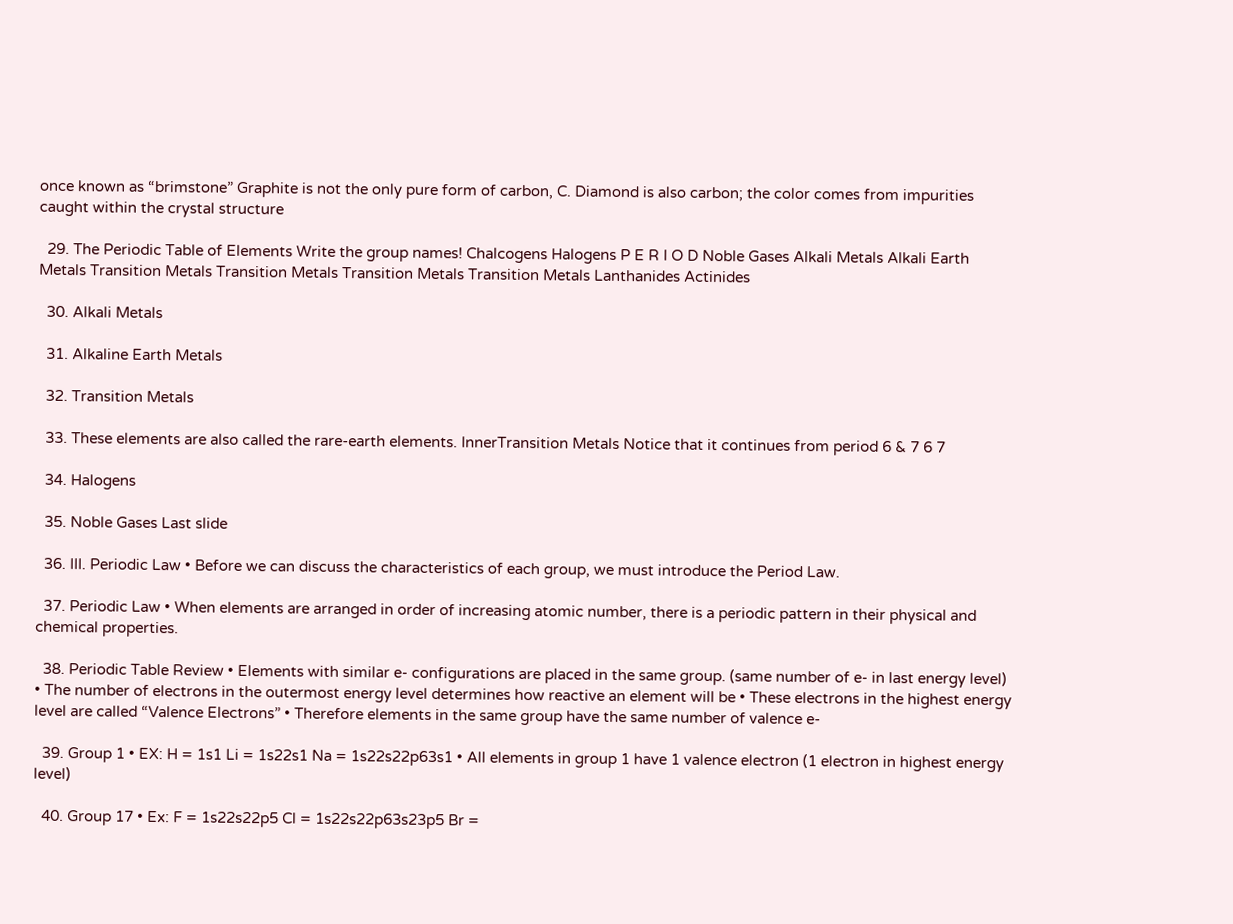once known as “brimstone” Graphite is not the only pure form of carbon, C. Diamond is also carbon; the color comes from impurities caught within the crystal structure

  29. The Periodic Table of Elements Write the group names! Chalcogens Halogens P E R I O D Noble Gases Alkali Metals Alkali Earth Metals Transition Metals Transition Metals Transition Metals Transition Metals Lanthanides Actinides

  30. Alkali Metals

  31. Alkaline Earth Metals

  32. Transition Metals

  33. These elements are also called the rare-earth elements. InnerTransition Metals Notice that it continues from period 6 & 7 6 7

  34. Halogens

  35. Noble Gases Last slide

  36. III. Periodic Law • Before we can discuss the characteristics of each group, we must introduce the Period Law.

  37. Periodic Law • When elements are arranged in order of increasing atomic number, there is a periodic pattern in their physical and chemical properties.

  38. Periodic Table Review • Elements with similar e- configurations are placed in the same group. (same number of e- in last energy level) • The number of electrons in the outermost energy level determines how reactive an element will be • These electrons in the highest energy level are called “Valence Electrons” • Therefore elements in the same group have the same number of valence e-

  39. Group 1 • EX: H = 1s1 Li = 1s22s1 Na = 1s22s22p63s1 • All elements in group 1 have 1 valence electron (1 electron in highest energy level)

  40. Group 17 • Ex: F = 1s22s22p5 Cl = 1s22s22p63s23p5 Br =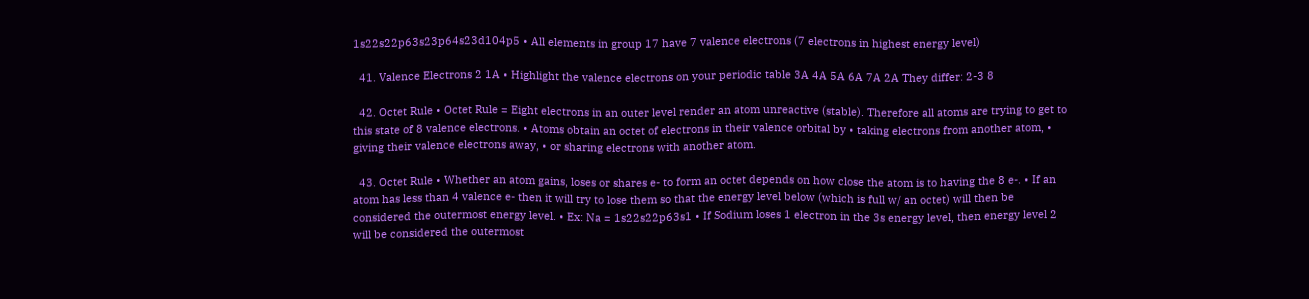1s22s22p63s23p64s23d104p5 • All elements in group 17 have 7 valence electrons (7 electrons in highest energy level)

  41. Valence Electrons 2 1A • Highlight the valence electrons on your periodic table 3A 4A 5A 6A 7A 2A They differ: 2-3 8

  42. Octet Rule • Octet Rule = Eight electrons in an outer level render an atom unreactive (stable). Therefore all atoms are trying to get to this state of 8 valence electrons. • Atoms obtain an octet of electrons in their valence orbital by • taking electrons from another atom, • giving their valence electrons away, • or sharing electrons with another atom.

  43. Octet Rule • Whether an atom gains, loses or shares e- to form an octet depends on how close the atom is to having the 8 e-. • If an atom has less than 4 valence e- then it will try to lose them so that the energy level below (which is full w/ an octet) will then be considered the outermost energy level. • Ex: Na = 1s22s22p63s1 • If Sodium loses 1 electron in the 3s energy level, then energy level 2 will be considered the outermost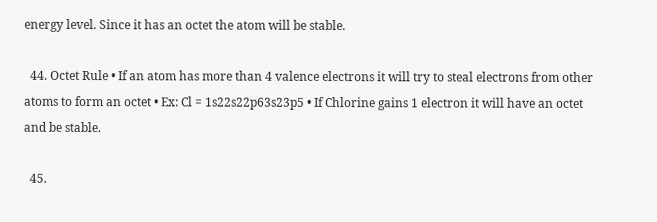energy level. Since it has an octet the atom will be stable.

  44. Octet Rule • If an atom has more than 4 valence electrons it will try to steal electrons from other atoms to form an octet • Ex: Cl = 1s22s22p63s23p5 • If Chlorine gains 1 electron it will have an octet and be stable.

  45.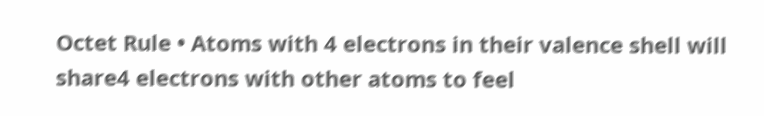Octet Rule • Atoms with 4 electrons in their valence shell will share4 electrons with other atoms to feel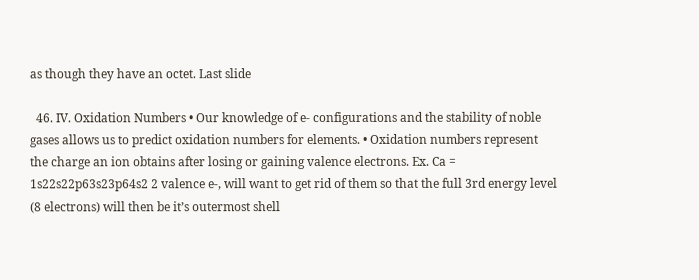as though they have an octet. Last slide

  46. IV. Oxidation Numbers • Our knowledge of e- configurations and the stability of noble gases allows us to predict oxidation numbers for elements. • Oxidation numbers represent the charge an ion obtains after losing or gaining valence electrons. Ex. Ca = 1s22s22p63s23p64s2 2 valence e-, will want to get rid of them so that the full 3rd energy level (8 electrons) will then be it’s outermost shell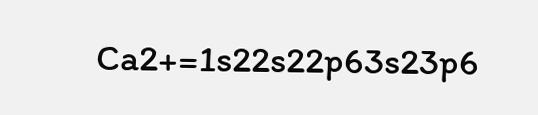Ca2+=1s22s22p63s23p6